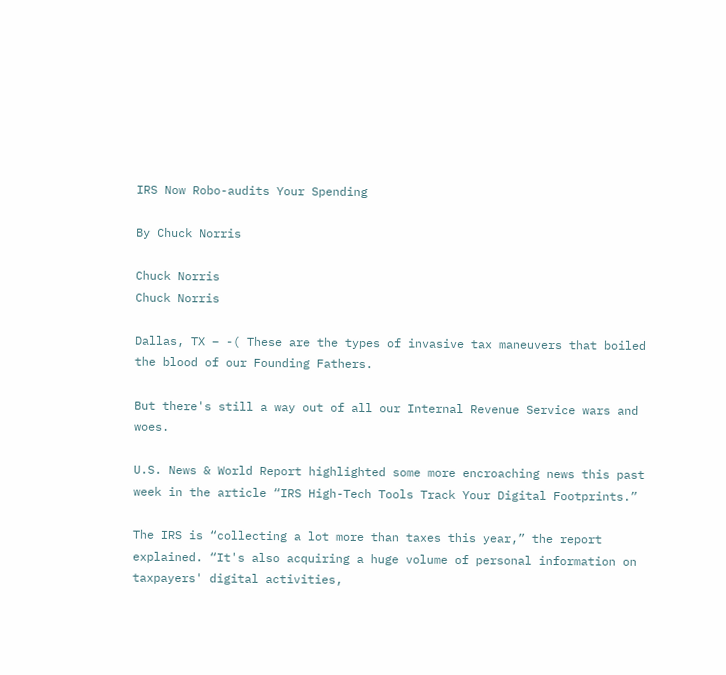IRS Now Robo-audits Your Spending

By Chuck Norris

Chuck Norris
Chuck Norris

Dallas, TX – -( These are the types of invasive tax maneuvers that boiled the blood of our Founding Fathers.

But there's still a way out of all our Internal Revenue Service wars and woes.

U.S. News & World Report highlighted some more encroaching news this past week in the article “IRS High-Tech Tools Track Your Digital Footprints.”

The IRS is “collecting a lot more than taxes this year,” the report explained. “It's also acquiring a huge volume of personal information on taxpayers' digital activities,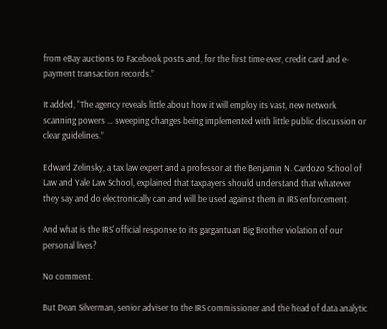from eBay auctions to Facebook posts and, for the first time ever, credit card and e-payment transaction records.”

It added, “The agency reveals little about how it will employ its vast, new network scanning powers … sweeping changes being implemented with little public discussion or clear guidelines.”

Edward Zelinsky, a tax law expert and a professor at the Benjamin N. Cardozo School of Law and Yale Law School, explained that taxpayers should understand that whatever they say and do electronically can and will be used against them in IRS enforcement.

And what is the IRS' official response to its gargantuan Big Brother violation of our personal lives?

No comment.

But Dean Silverman, senior adviser to the IRS commissioner and the head of data analytic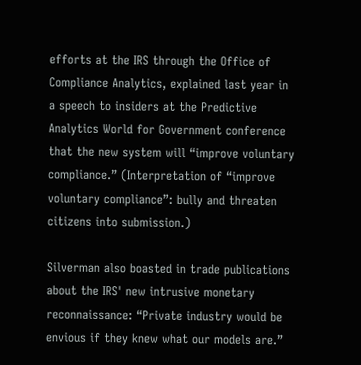efforts at the IRS through the Office of Compliance Analytics, explained last year in a speech to insiders at the Predictive Analytics World for Government conference that the new system will “improve voluntary compliance.” (Interpretation of “improve voluntary compliance”: bully and threaten citizens into submission.)

Silverman also boasted in trade publications about the IRS' new intrusive monetary reconnaissance: “Private industry would be envious if they knew what our models are.”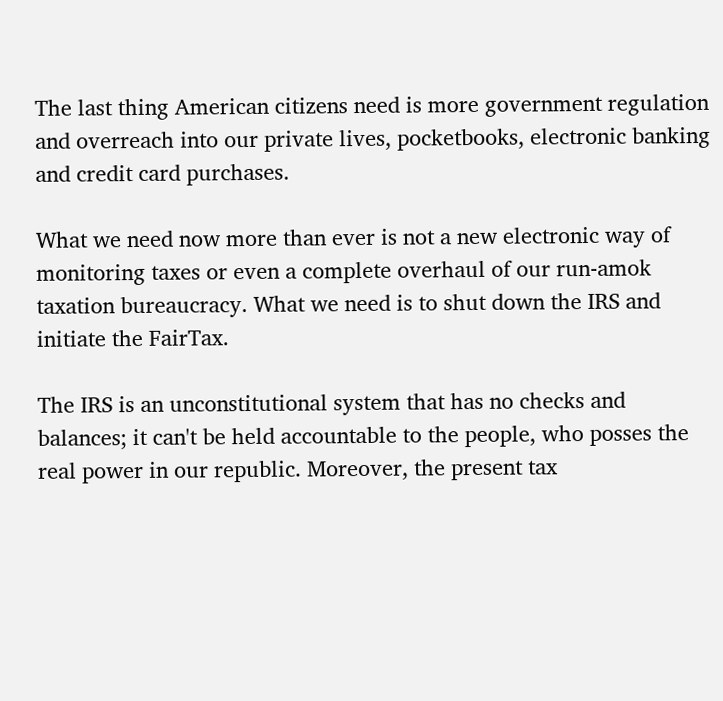The last thing American citizens need is more government regulation and overreach into our private lives, pocketbooks, electronic banking and credit card purchases.

What we need now more than ever is not a new electronic way of monitoring taxes or even a complete overhaul of our run-amok taxation bureaucracy. What we need is to shut down the IRS and initiate the FairTax.

The IRS is an unconstitutional system that has no checks and balances; it can't be held accountable to the people, who posses the real power in our republic. Moreover, the present tax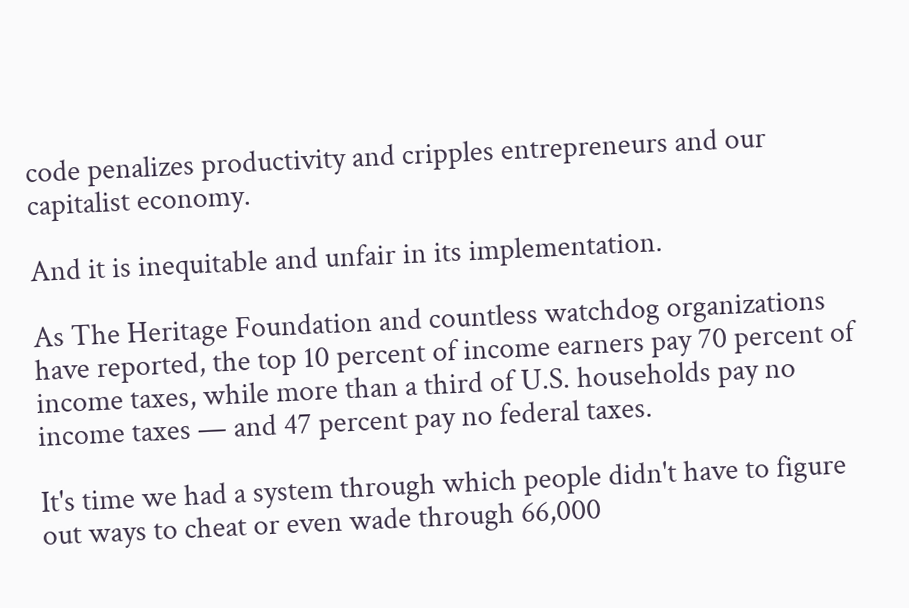code penalizes productivity and cripples entrepreneurs and our capitalist economy.

And it is inequitable and unfair in its implementation.

As The Heritage Foundation and countless watchdog organizations have reported, the top 10 percent of income earners pay 70 percent of income taxes, while more than a third of U.S. households pay no income taxes — and 47 percent pay no federal taxes.

It's time we had a system through which people didn't have to figure out ways to cheat or even wade through 66,000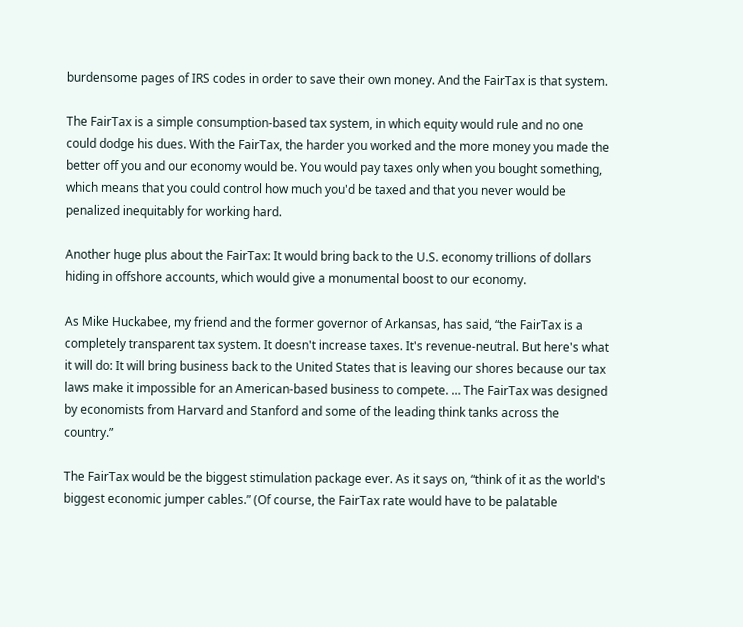burdensome pages of IRS codes in order to save their own money. And the FairTax is that system.

The FairTax is a simple consumption-based tax system, in which equity would rule and no one could dodge his dues. With the FairTax, the harder you worked and the more money you made the better off you and our economy would be. You would pay taxes only when you bought something, which means that you could control how much you'd be taxed and that you never would be penalized inequitably for working hard.

Another huge plus about the FairTax: It would bring back to the U.S. economy trillions of dollars hiding in offshore accounts, which would give a monumental boost to our economy.

As Mike Huckabee, my friend and the former governor of Arkansas, has said, “the FairTax is a completely transparent tax system. It doesn't increase taxes. It's revenue-neutral. But here's what it will do: It will bring business back to the United States that is leaving our shores because our tax laws make it impossible for an American-based business to compete. … The FairTax was designed by economists from Harvard and Stanford and some of the leading think tanks across the country.”

The FairTax would be the biggest stimulation package ever. As it says on, “think of it as the world's biggest economic jumper cables.” (Of course, the FairTax rate would have to be palatable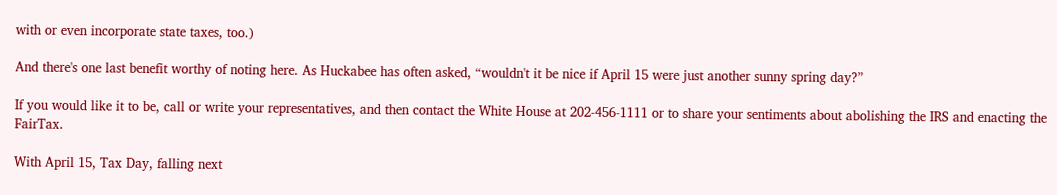with or even incorporate state taxes, too.)

And there's one last benefit worthy of noting here. As Huckabee has often asked, “wouldn't it be nice if April 15 were just another sunny spring day?”

If you would like it to be, call or write your representatives, and then contact the White House at 202-456-1111 or to share your sentiments about abolishing the IRS and enacting the FairTax.

With April 15, Tax Day, falling next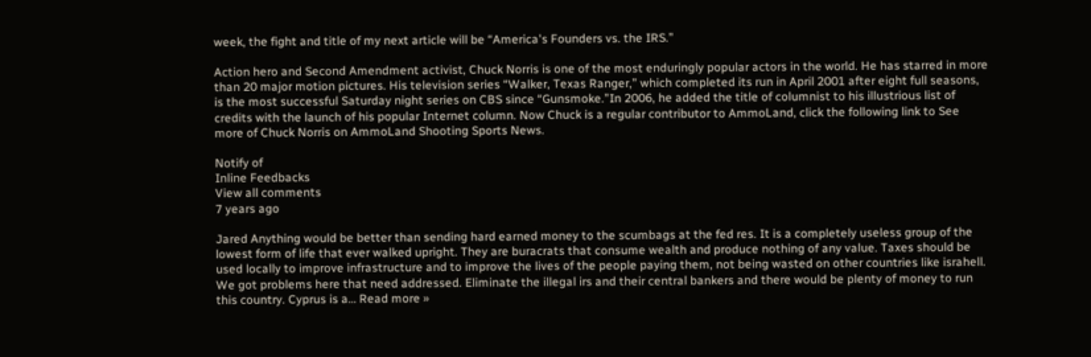week, the fight and title of my next article will be “America's Founders vs. the IRS.”

Action hero and Second Amendment activist, Chuck Norris is one of the most enduringly popular actors in the world. He has starred in more than 20 major motion pictures. His television series “Walker, Texas Ranger,” which completed its run in April 2001 after eight full seasons, is the most successful Saturday night series on CBS since “Gunsmoke.”In 2006, he added the title of columnist to his illustrious list of credits with the launch of his popular Internet column. Now Chuck is a regular contributor to AmmoLand, click the following link to See more of Chuck Norris on AmmoLand Shooting Sports News.

Notify of
Inline Feedbacks
View all comments
7 years ago

Jared Anything would be better than sending hard earned money to the scumbags at the fed res. It is a completely useless group of the lowest form of life that ever walked upright. They are buracrats that consume wealth and produce nothing of any value. Taxes should be used locally to improve infrastructure and to improve the lives of the people paying them, not being wasted on other countries like israhell. We got problems here that need addressed. Eliminate the illegal irs and their central bankers and there would be plenty of money to run this country. Cyprus is a… Read more »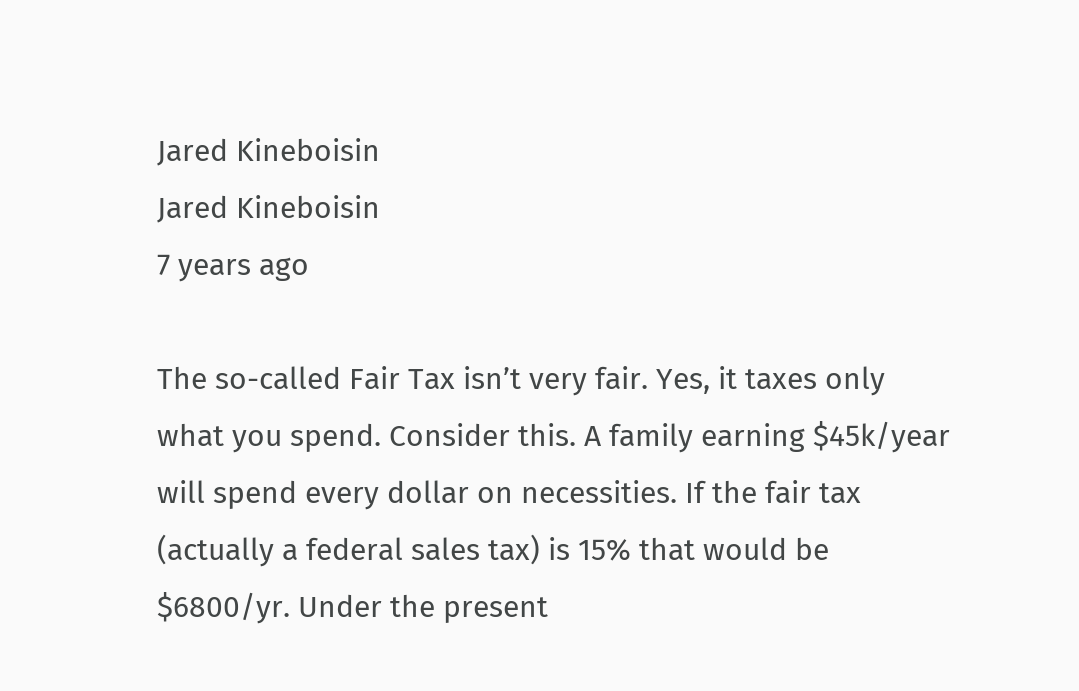Jared Kineboisin
Jared Kineboisin
7 years ago

The so-called Fair Tax isn’t very fair. Yes, it taxes only what you spend. Consider this. A family earning $45k/year will spend every dollar on necessities. If the fair tax (actually a federal sales tax) is 15% that would be $6800/yr. Under the present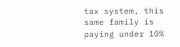tax system, this same family is paying under 10%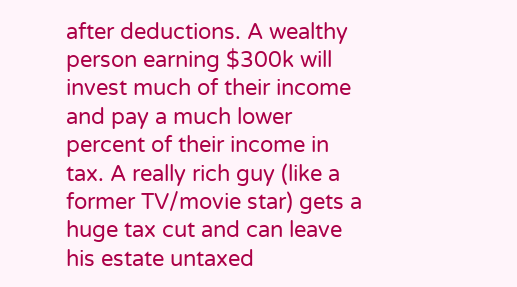after deductions. A wealthy person earning $300k will invest much of their income and pay a much lower percent of their income in tax. A really rich guy (like a former TV/movie star) gets a huge tax cut and can leave his estate untaxed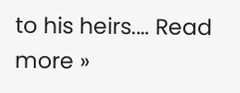to his heirs.… Read more »